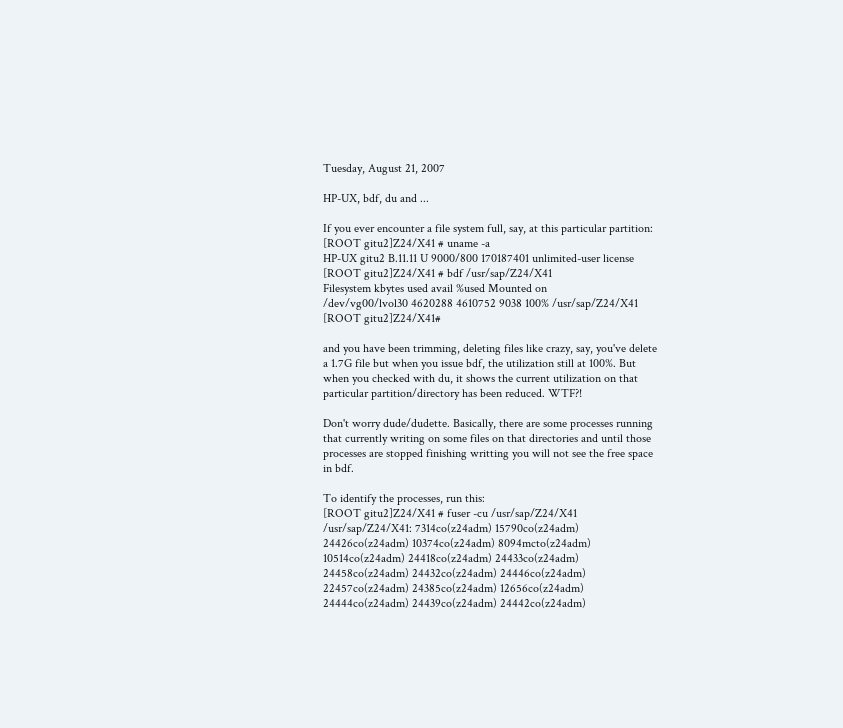Tuesday, August 21, 2007

HP-UX, bdf, du and ...

If you ever encounter a file system full, say, at this particular partition:
[ROOT gitu2]Z24/X41 # uname -a
HP-UX gitu2 B.11.11 U 9000/800 170187401 unlimited-user license
[ROOT gitu2]Z24/X41 # bdf /usr/sap/Z24/X41
Filesystem kbytes used avail %used Mounted on
/dev/vg00/lvol30 4620288 4610752 9038 100% /usr/sap/Z24/X41
[ROOT gitu2]Z24/X41#

and you have been trimming, deleting files like crazy, say, you've delete a 1.7G file but when you issue bdf, the utilization still at 100%. But when you checked with du, it shows the current utilization on that particular partition/directory has been reduced. WTF?!

Don't worry dude/dudette. Basically, there are some processes running that currently writing on some files on that directories and until those processes are stopped finishing writting you will not see the free space in bdf.

To identify the processes, run this:
[ROOT gitu2]Z24/X41 # fuser -cu /usr/sap/Z24/X41
/usr/sap/Z24/X41: 7314co(z24adm) 15790co(z24adm) 24426co(z24adm) 10374co(z24adm) 8094mcto(z24adm) 10514co(z24adm) 24418co(z24adm) 24433co(z24adm) 24458co(z24adm) 24432co(z24adm) 24446co(z24adm) 22457co(z24adm) 24385co(z24adm) 12656co(z24adm) 24444co(z24adm) 24439co(z24adm) 24442co(z24adm)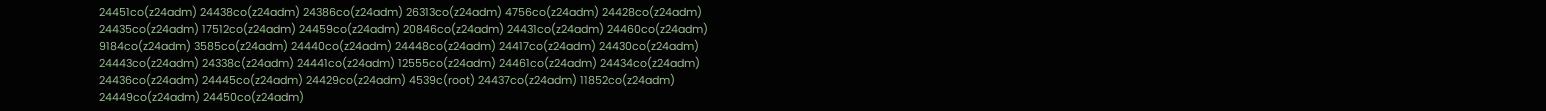24451co(z24adm) 24438co(z24adm) 24386co(z24adm) 26313co(z24adm) 4756co(z24adm) 24428co(z24adm) 24435co(z24adm) 17512co(z24adm) 24459co(z24adm) 20846co(z24adm) 24431co(z24adm) 24460co(z24adm) 9184co(z24adm) 3585co(z24adm) 24440co(z24adm) 24448co(z24adm) 24417co(z24adm) 24430co(z24adm) 24443co(z24adm) 24338c(z24adm) 24441co(z24adm) 12555co(z24adm) 24461co(z24adm) 24434co(z24adm) 24436co(z24adm) 24445co(z24adm) 24429co(z24adm) 4539c(root) 24437co(z24adm) 11852co(z24adm) 24449co(z24adm) 24450co(z24adm)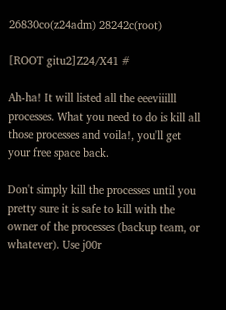26830co(z24adm) 28242c(root)

[ROOT gitu2]Z24/X41 #

Ah-ha! It will listed all the eeeviiilll processes. What you need to do is kill all those processes and voila!, you'll get your free space back.

Don't simply kill the processes until you pretty sure it is safe to kill with the owner of the processes (backup team, or whatever). Use j00r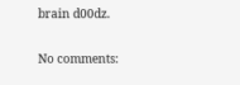brain d00dz.

No comments: